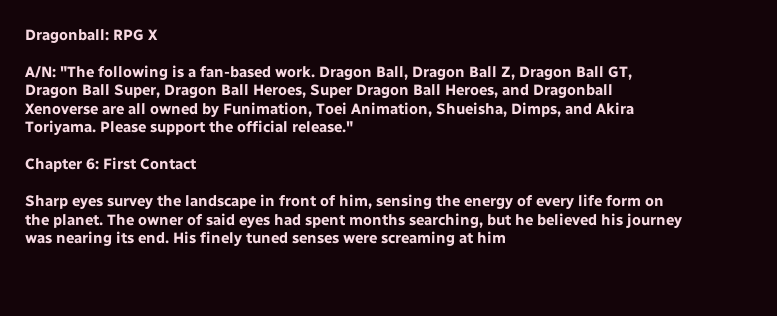Dragonball: RPG X

A/N: "The following is a fan-based work. Dragon Ball, Dragon Ball Z, Dragon Ball GT, Dragon Ball Super, Dragon Ball Heroes, Super Dragon Ball Heroes, and Dragonball Xenoverse are all owned by Funimation, Toei Animation, Shueisha, Dimps, and Akira Toriyama. Please support the official release."

Chapter 6: First Contact

Sharp eyes survey the landscape in front of him, sensing the energy of every life form on the planet. The owner of said eyes had spent months searching, but he believed his journey was nearing its end. His finely tuned senses were screaming at him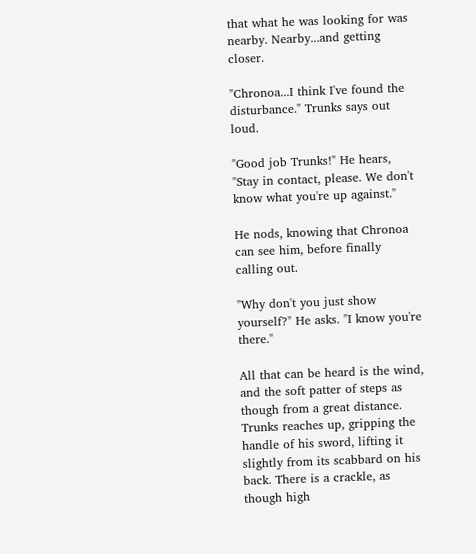that what he was looking for was nearby. Nearby...and getting closer.

"Chronoa...I think I've found the disturbance." Trunks says out loud.

"Good job Trunks!" He hears, "Stay in contact, please. We don't know what you're up against."

He nods, knowing that Chronoa can see him, before finally calling out.

"Why don't you just show yourself?" He asks. "I know you're there."

All that can be heard is the wind, and the soft patter of steps as though from a great distance. Trunks reaches up, gripping the handle of his sword, lifting it slightly from its scabbard on his back. There is a crackle, as though high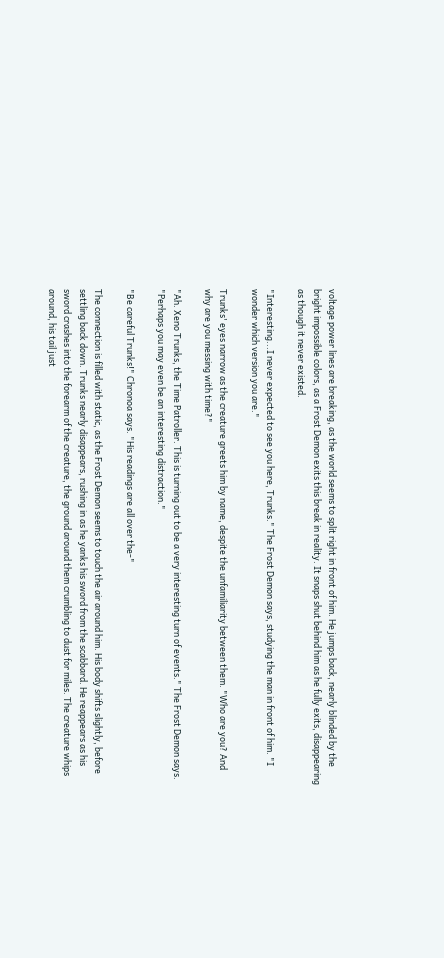voltage power lines are breaking, as the world seems to split right in front of him. He jumps back, nearly blinded by the bright impossible colors, as a Frost Demon exits this break in reality. It snaps shut behind him as he fully exits, disappearing as though it never existed.

"Interesting...I never expected to see you here, Trunks." The Frost Demon says, studying the man in front of him. "I wonder which version you are."

Trunks' eyes narrow as the creature greets him by name, despite the unfamiliarity between them. "Who are you? And why are you messing with time?"

"Ah. Xeno Trunks, the Time Patroller. This is turning out to be a very interesting turn of events." The Frost Demon says. "Perhaps you may even be an interesting distraction."

"Be careful Trunks!" Chronoa says. "His readings are all over the-"

The connection is filled with static, as the Frost Demon seems to touch the air around him. His body shifts slightly, before settling back down. Trunks nearly disappears, rushing in as he yanks his sword from the scabbard. He reappears as his sword crashes into the forearm of the creature, the ground around them crumbling to dust for miles. The creature whips around, his tail just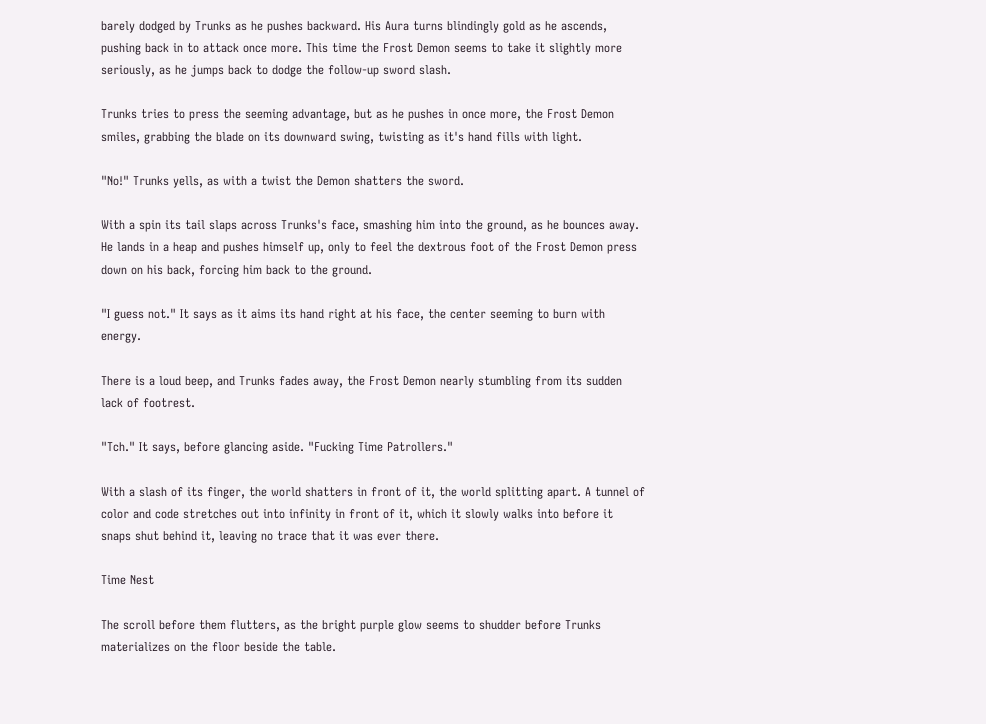barely dodged by Trunks as he pushes backward. His Aura turns blindingly gold as he ascends, pushing back in to attack once more. This time the Frost Demon seems to take it slightly more seriously, as he jumps back to dodge the follow-up sword slash.

Trunks tries to press the seeming advantage, but as he pushes in once more, the Frost Demon smiles, grabbing the blade on its downward swing, twisting as it's hand fills with light.

"No!" Trunks yells, as with a twist the Demon shatters the sword.

With a spin its tail slaps across Trunks's face, smashing him into the ground, as he bounces away. He lands in a heap and pushes himself up, only to feel the dextrous foot of the Frost Demon press down on his back, forcing him back to the ground.

"I guess not." It says as it aims its hand right at his face, the center seeming to burn with energy.

There is a loud beep, and Trunks fades away, the Frost Demon nearly stumbling from its sudden lack of footrest.

"Tch." It says, before glancing aside. "Fucking Time Patrollers."

With a slash of its finger, the world shatters in front of it, the world splitting apart. A tunnel of color and code stretches out into infinity in front of it, which it slowly walks into before it snaps shut behind it, leaving no trace that it was ever there.

Time Nest

The scroll before them flutters, as the bright purple glow seems to shudder before Trunks materializes on the floor beside the table.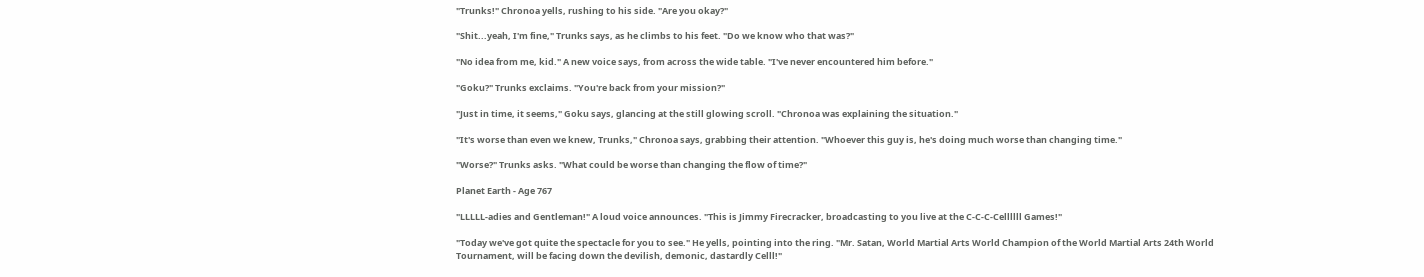"Trunks!" Chronoa yells, rushing to his side. "Are you okay?"

"Shit...yeah, I'm fine," Trunks says, as he climbs to his feet. "Do we know who that was?"

"No idea from me, kid." A new voice says, from across the wide table. "I've never encountered him before."

"Goku?" Trunks exclaims. "You're back from your mission?"

"Just in time, it seems," Goku says, glancing at the still glowing scroll. "Chronoa was explaining the situation."

"It's worse than even we knew, Trunks," Chronoa says, grabbing their attention. "Whoever this guy is, he's doing much worse than changing time."

"Worse?" Trunks asks. "What could be worse than changing the flow of time?"

Planet Earth - Age 767

"LLLLL-adies and Gentleman!" A loud voice announces. "This is Jimmy Firecracker, broadcasting to you live at the C-C-C-Cellllll Games!"

"Today we've got quite the spectacle for you to see." He yells, pointing into the ring. "Mr. Satan, World Martial Arts World Champion of the World Martial Arts 24th World Tournament, will be facing down the devilish, demonic, dastardly Celll!"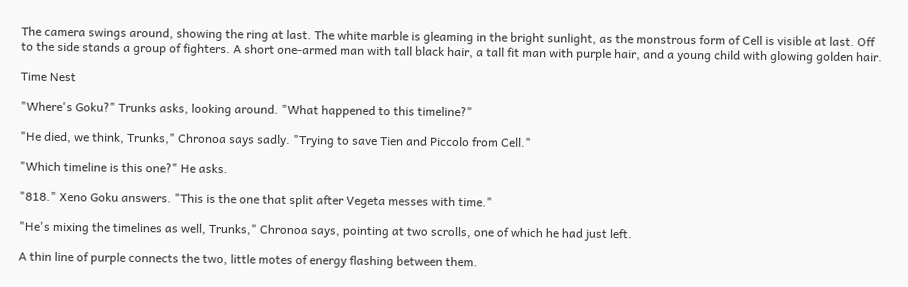The camera swings around, showing the ring at last. The white marble is gleaming in the bright sunlight, as the monstrous form of Cell is visible at last. Off to the side stands a group of fighters. A short one-armed man with tall black hair, a tall fit man with purple hair, and a young child with glowing golden hair.

Time Nest

"Where's Goku?" Trunks asks, looking around. "What happened to this timeline?"

"He died, we think, Trunks," Chronoa says sadly. "Trying to save Tien and Piccolo from Cell."

"Which timeline is this one?" He asks.

"818." Xeno Goku answers. "This is the one that split after Vegeta messes with time."

"He's mixing the timelines as well, Trunks," Chronoa says, pointing at two scrolls, one of which he had just left.

A thin line of purple connects the two, little motes of energy flashing between them.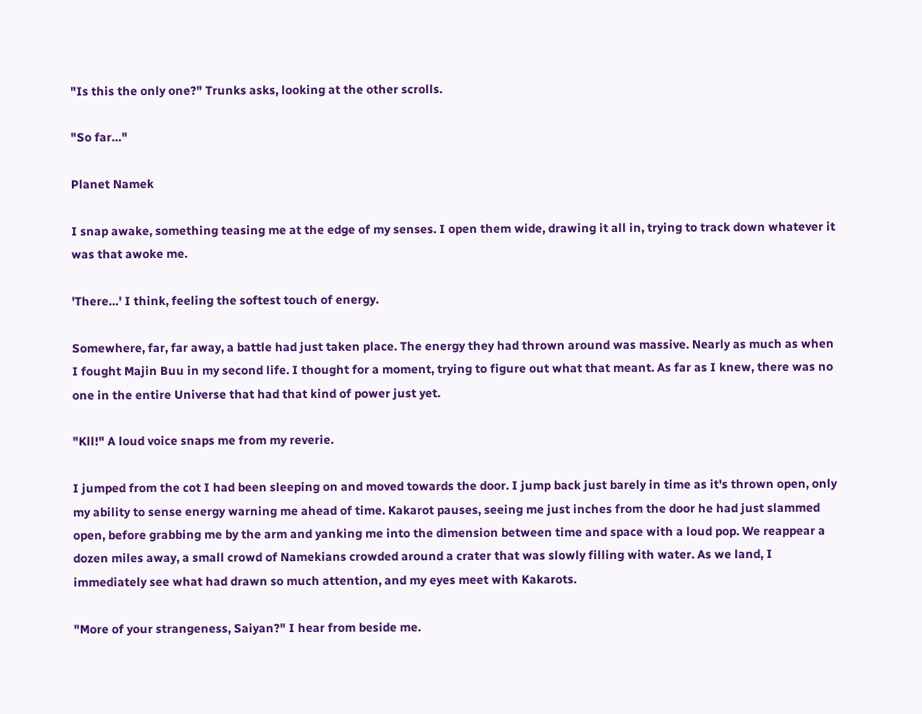"Is this the only one?" Trunks asks, looking at the other scrolls.

"So far…"

Planet Namek

I snap awake, something teasing me at the edge of my senses. I open them wide, drawing it all in, trying to track down whatever it was that awoke me.

'There…' I think, feeling the softest touch of energy.

Somewhere, far, far away, a battle had just taken place. The energy they had thrown around was massive. Nearly as much as when I fought Majin Buu in my second life. I thought for a moment, trying to figure out what that meant. As far as I knew, there was no one in the entire Universe that had that kind of power just yet.

"Kll!" A loud voice snaps me from my reverie.

I jumped from the cot I had been sleeping on and moved towards the door. I jump back just barely in time as it's thrown open, only my ability to sense energy warning me ahead of time. Kakarot pauses, seeing me just inches from the door he had just slammed open, before grabbing me by the arm and yanking me into the dimension between time and space with a loud pop. We reappear a dozen miles away, a small crowd of Namekians crowded around a crater that was slowly filling with water. As we land, I immediately see what had drawn so much attention, and my eyes meet with Kakarots.

"More of your strangeness, Saiyan?" I hear from beside me.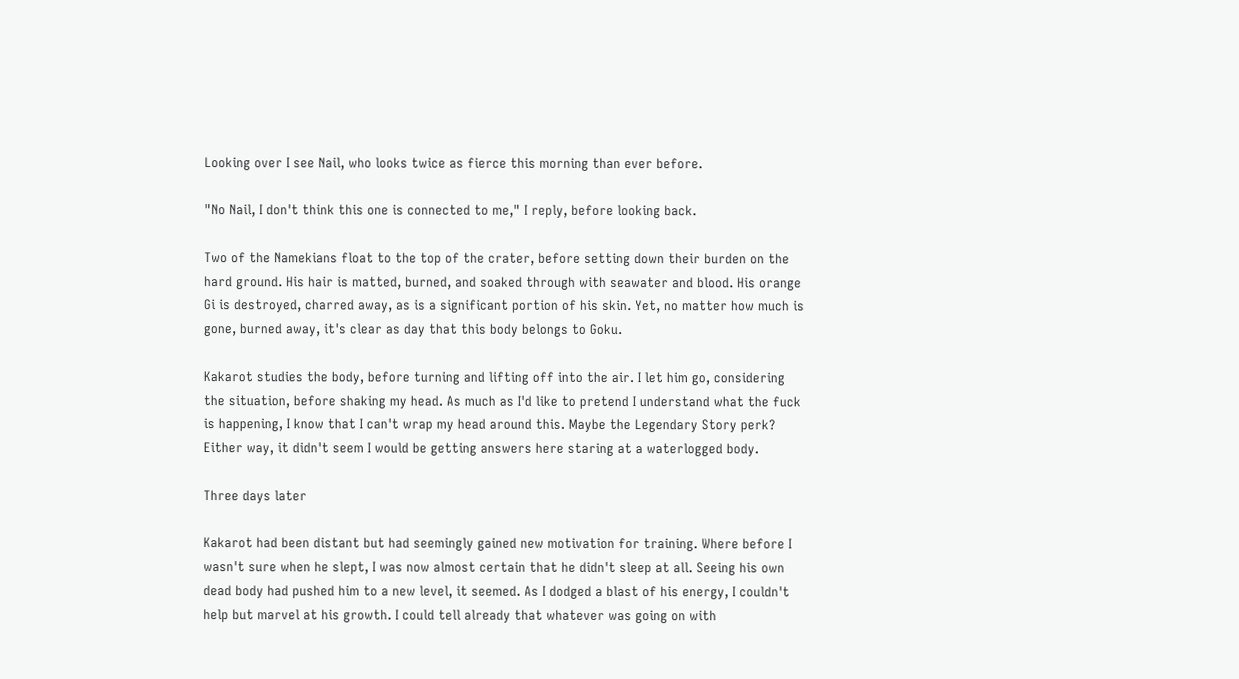Looking over I see Nail, who looks twice as fierce this morning than ever before.

"No Nail, I don't think this one is connected to me," I reply, before looking back.

Two of the Namekians float to the top of the crater, before setting down their burden on the hard ground. His hair is matted, burned, and soaked through with seawater and blood. His orange Gi is destroyed, charred away, as is a significant portion of his skin. Yet, no matter how much is gone, burned away, it's clear as day that this body belongs to Goku.

Kakarot studies the body, before turning and lifting off into the air. I let him go, considering the situation, before shaking my head. As much as I'd like to pretend I understand what the fuck is happening, I know that I can't wrap my head around this. Maybe the Legendary Story perk? Either way, it didn't seem I would be getting answers here staring at a waterlogged body.

Three days later

Kakarot had been distant but had seemingly gained new motivation for training. Where before I wasn't sure when he slept, I was now almost certain that he didn't sleep at all. Seeing his own dead body had pushed him to a new level, it seemed. As I dodged a blast of his energy, I couldn't help but marvel at his growth. I could tell already that whatever was going on with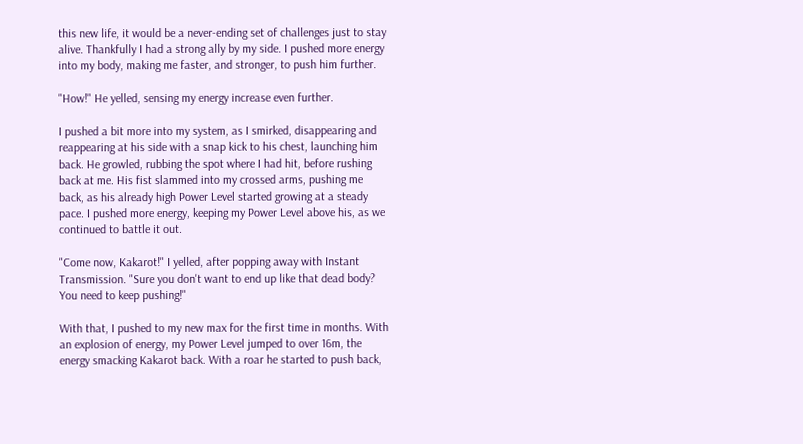this new life, it would be a never-ending set of challenges just to stay alive. Thankfully I had a strong ally by my side. I pushed more energy into my body, making me faster, and stronger, to push him further.

"How!" He yelled, sensing my energy increase even further.

I pushed a bit more into my system, as I smirked, disappearing and reappearing at his side with a snap kick to his chest, launching him back. He growled, rubbing the spot where I had hit, before rushing back at me. His fist slammed into my crossed arms, pushing me back, as his already high Power Level started growing at a steady pace. I pushed more energy, keeping my Power Level above his, as we continued to battle it out.

"Come now, Kakarot!" I yelled, after popping away with Instant Transmission. "Sure you don't want to end up like that dead body? You need to keep pushing!"

With that, I pushed to my new max for the first time in months. With an explosion of energy, my Power Level jumped to over 16m, the energy smacking Kakarot back. With a roar he started to push back,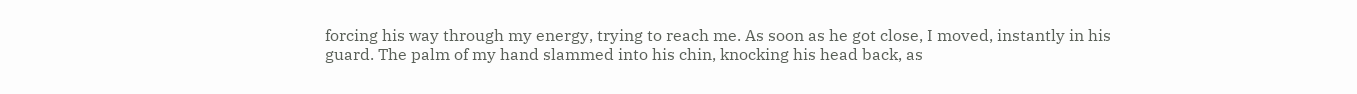forcing his way through my energy, trying to reach me. As soon as he got close, I moved, instantly in his guard. The palm of my hand slammed into his chin, knocking his head back, as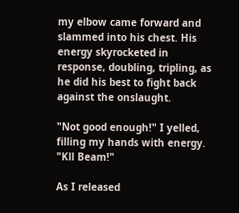my elbow came forward and slammed into his chest. His energy skyrocketed in response, doubling, tripling, as he did his best to fight back against the onslaught.

"Not good enough!" I yelled, filling my hands with energy. "Kll Beam!"

As I released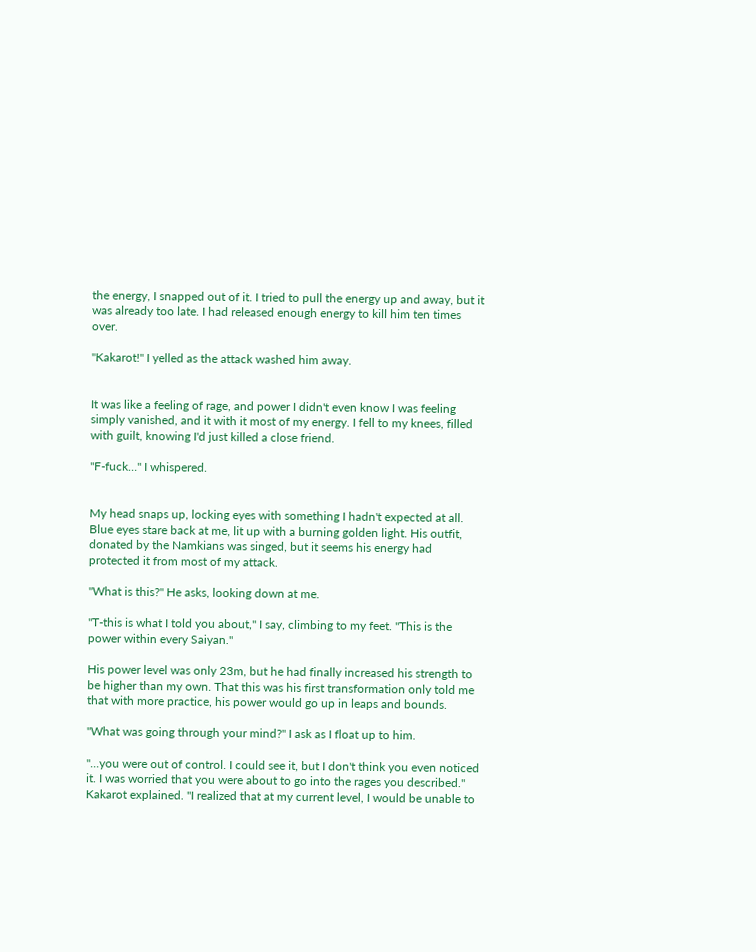the energy, I snapped out of it. I tried to pull the energy up and away, but it was already too late. I had released enough energy to kill him ten times over.

"Kakarot!" I yelled as the attack washed him away.


It was like a feeling of rage, and power I didn't even know I was feeling simply vanished, and it with it most of my energy. I fell to my knees, filled with guilt, knowing I'd just killed a close friend.

"F-fuck…" I whispered.


My head snaps up, locking eyes with something I hadn't expected at all. Blue eyes stare back at me, lit up with a burning golden light. His outfit, donated by the Namkians was singed, but it seems his energy had protected it from most of my attack.

"What is this?" He asks, looking down at me.

"T-this is what I told you about," I say, climbing to my feet. "This is the power within every Saiyan."

His power level was only 23m, but he had finally increased his strength to be higher than my own. That this was his first transformation only told me that with more practice, his power would go up in leaps and bounds.

"What was going through your mind?" I ask as I float up to him.

"...you were out of control. I could see it, but I don't think you even noticed it. I was worried that you were about to go into the rages you described." Kakarot explained. "I realized that at my current level, I would be unable to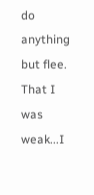do anything but flee. That I was weak...I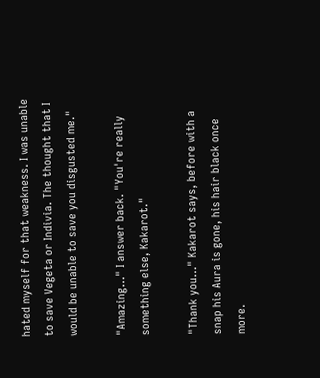hated myself for that weakness. I was unable to save Vegeta or Indivia. The thought that I would be unable to save you disgusted me."

"Amazing…" I answer back. "You're really something else, Kakarot."

"Thank you…" Kakarot says, before with a snap his Aura is gone, his hair black once more.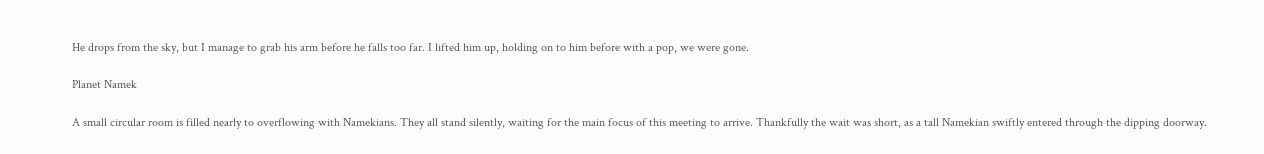He drops from the sky, but I manage to grab his arm before he falls too far. I lifted him up, holding on to him before with a pop, we were gone.

Planet Namek

A small circular room is filled nearly to overflowing with Namekians. They all stand silently, waiting for the main focus of this meeting to arrive. Thankfully the wait was short, as a tall Namekian swiftly entered through the dipping doorway.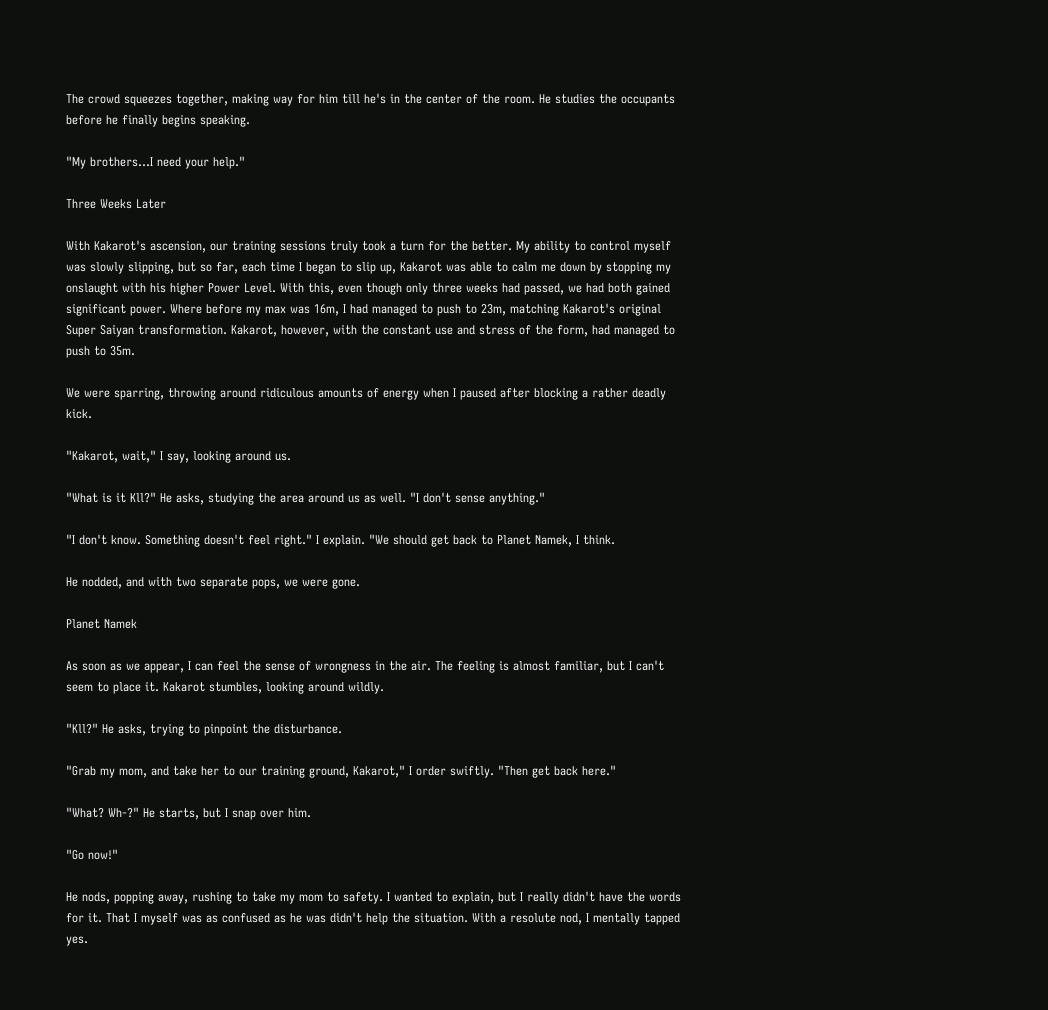The crowd squeezes together, making way for him till he's in the center of the room. He studies the occupants before he finally begins speaking.

"My brothers...I need your help."

Three Weeks Later

With Kakarot's ascension, our training sessions truly took a turn for the better. My ability to control myself was slowly slipping, but so far, each time I began to slip up, Kakarot was able to calm me down by stopping my onslaught with his higher Power Level. With this, even though only three weeks had passed, we had both gained significant power. Where before my max was 16m, I had managed to push to 23m, matching Kakarot's original Super Saiyan transformation. Kakarot, however, with the constant use and stress of the form, had managed to push to 35m.

We were sparring, throwing around ridiculous amounts of energy when I paused after blocking a rather deadly kick.

"Kakarot, wait," I say, looking around us.

"What is it Kll?" He asks, studying the area around us as well. "I don't sense anything."

"I don't know. Something doesn't feel right." I explain. "We should get back to Planet Namek, I think.

He nodded, and with two separate pops, we were gone.

Planet Namek

As soon as we appear, I can feel the sense of wrongness in the air. The feeling is almost familiar, but I can't seem to place it. Kakarot stumbles, looking around wildly.

"Kll?" He asks, trying to pinpoint the disturbance.

"Grab my mom, and take her to our training ground, Kakarot," I order swiftly. "Then get back here."

"What? Wh-?" He starts, but I snap over him.

"Go now!"

He nods, popping away, rushing to take my mom to safety. I wanted to explain, but I really didn't have the words for it. That I myself was as confused as he was didn't help the situation. With a resolute nod, I mentally tapped yes.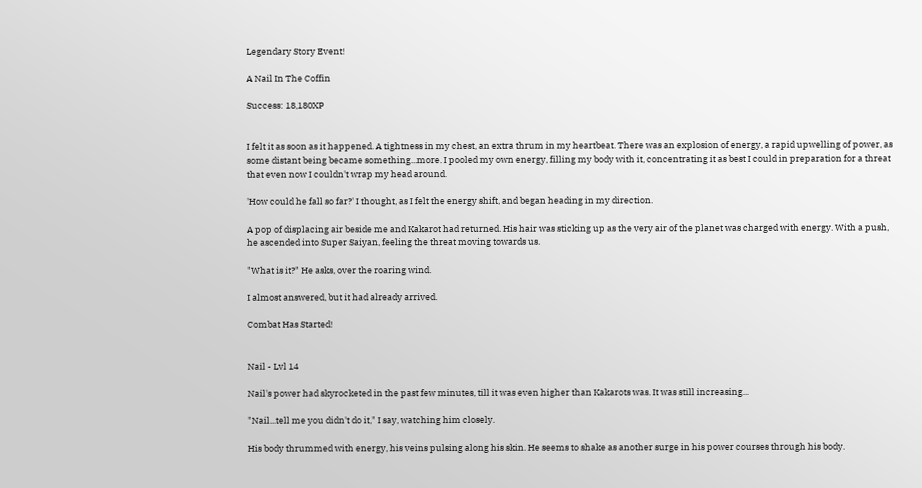Legendary Story Event!

A Nail In The Coffin

Success: 18,180XP


I felt it as soon as it happened. A tightness in my chest, an extra thrum in my heartbeat. There was an explosion of energy, a rapid upwelling of power, as some distant being became something...more. I pooled my own energy, filling my body with it, concentrating it as best I could in preparation for a threat that even now I couldn't wrap my head around.

'How could he fall so far?' I thought, as I felt the energy shift, and began heading in my direction.

A pop of displacing air beside me and Kakarot had returned. His hair was sticking up as the very air of the planet was charged with energy. With a push, he ascended into Super Saiyan, feeling the threat moving towards us.

"What is it?" He asks, over the roaring wind.

I almost answered, but it had already arrived.

Combat Has Started!


Nail - Lvl 14

Nail's power had skyrocketed in the past few minutes, till it was even higher than Kakarots was. It was still increasing...

"Nail...tell me you didn't do it," I say, watching him closely.

His body thrummed with energy, his veins pulsing along his skin. He seems to shake as another surge in his power courses through his body.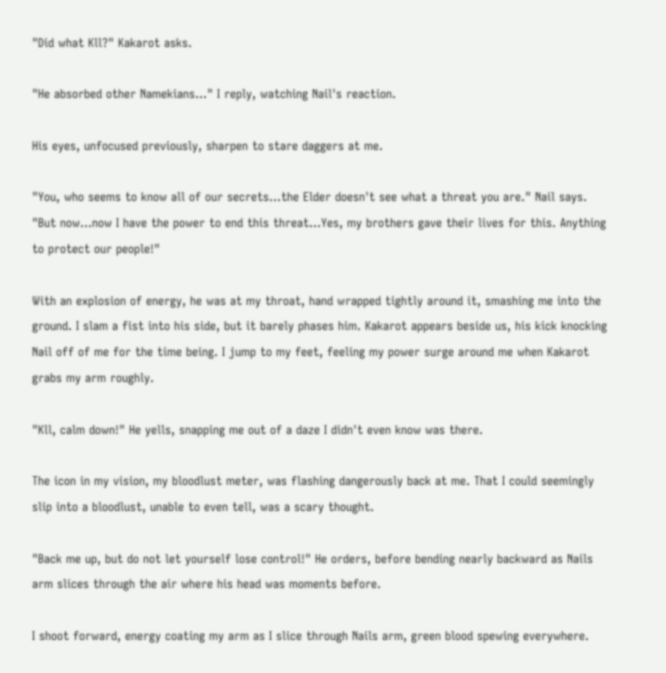"Did what Kll?" Kakarot asks.

"He absorbed other Namekians…" I reply, watching Nail's reaction.

His eyes, unfocused previously, sharpen to stare daggers at me.

"You, who seems to know all of our secrets...the Elder doesn't see what a threat you are." Nail says. "But now...now I have the power to end this threat...Yes, my brothers gave their lives for this. Anything to protect our people!"

With an explosion of energy, he was at my throat, hand wrapped tightly around it, smashing me into the ground. I slam a fist into his side, but it barely phases him. Kakarot appears beside us, his kick knocking Nail off of me for the time being. I jump to my feet, feeling my power surge around me when Kakarot grabs my arm roughly.

"Kll, calm down!" He yells, snapping me out of a daze I didn't even know was there.

The icon in my vision, my bloodlust meter, was flashing dangerously back at me. That I could seemingly slip into a bloodlust, unable to even tell, was a scary thought.

"Back me up, but do not let yourself lose control!" He orders, before bending nearly backward as Nails arm slices through the air where his head was moments before.

I shoot forward, energy coating my arm as I slice through Nails arm, green blood spewing everywhere.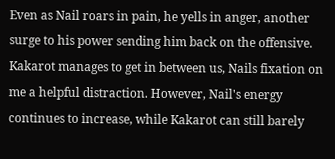Even as Nail roars in pain, he yells in anger, another surge to his power sending him back on the offensive. Kakarot manages to get in between us, Nails fixation on me a helpful distraction. However, Nail's energy continues to increase, while Kakarot can still barely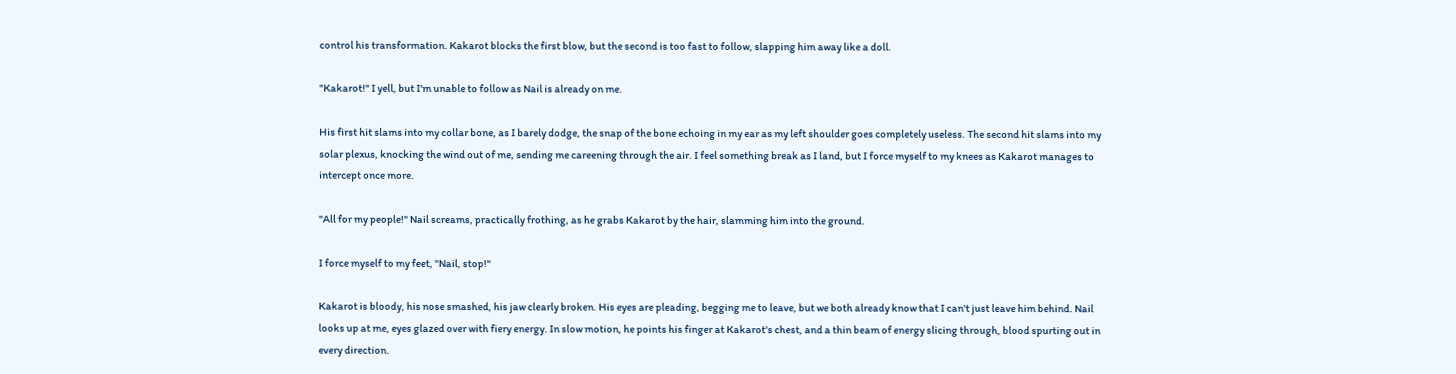control his transformation. Kakarot blocks the first blow, but the second is too fast to follow, slapping him away like a doll.

"Kakarot!" I yell, but I'm unable to follow as Nail is already on me.

His first hit slams into my collar bone, as I barely dodge, the snap of the bone echoing in my ear as my left shoulder goes completely useless. The second hit slams into my solar plexus, knocking the wind out of me, sending me careening through the air. I feel something break as I land, but I force myself to my knees as Kakarot manages to intercept once more.

"All for my people!" Nail screams, practically frothing, as he grabs Kakarot by the hair, slamming him into the ground.

I force myself to my feet, "Nail, stop!"

Kakarot is bloody, his nose smashed, his jaw clearly broken. His eyes are pleading, begging me to leave, but we both already know that I can't just leave him behind. Nail looks up at me, eyes glazed over with fiery energy. In slow motion, he points his finger at Kakarot's chest, and a thin beam of energy slicing through, blood spurting out in every direction.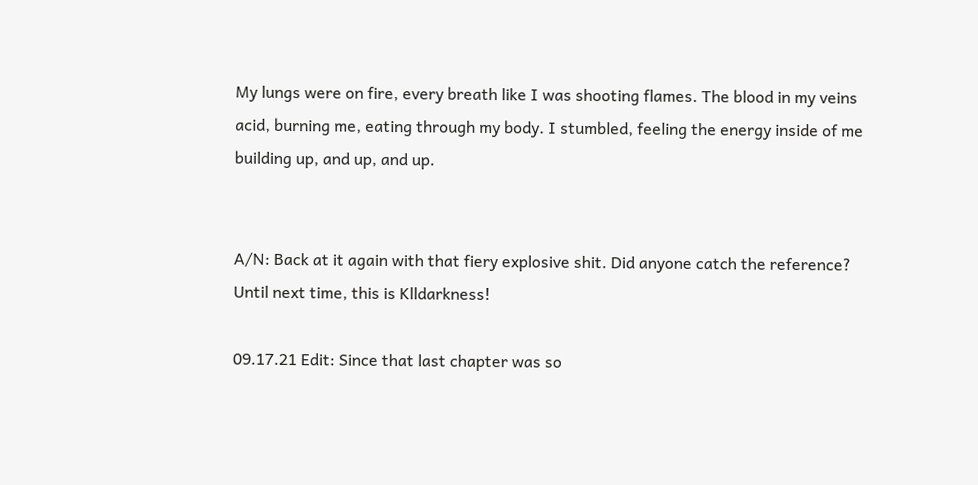My lungs were on fire, every breath like I was shooting flames. The blood in my veins acid, burning me, eating through my body. I stumbled, feeling the energy inside of me building up, and up, and up.


A/N: Back at it again with that fiery explosive shit. Did anyone catch the reference? Until next time, this is Klldarkness!

09.17.21 Edit: Since that last chapter was so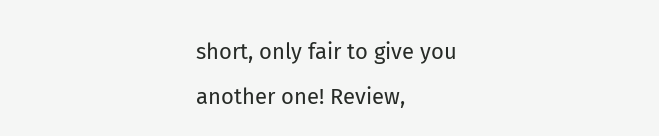short, only fair to give you another one! Review,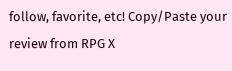follow, favorite, etc! Copy/Paste your review from RPG X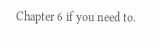Chapter 6 if you need to.